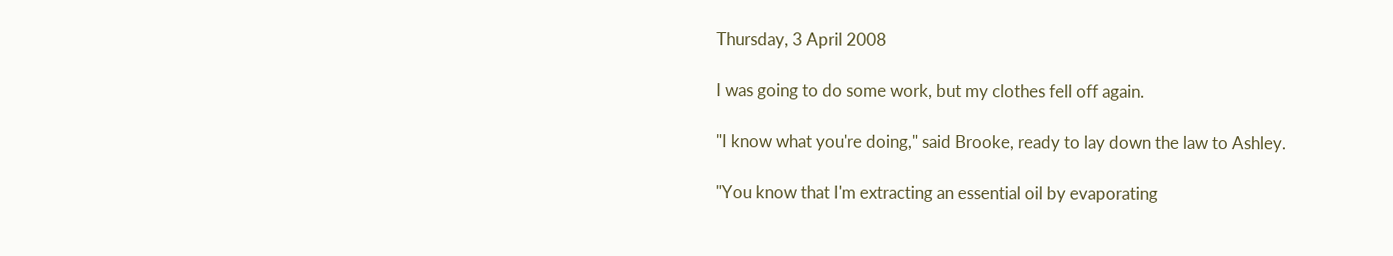Thursday, 3 April 2008

I was going to do some work, but my clothes fell off again.

"I know what you're doing," said Brooke, ready to lay down the law to Ashley.

"You know that I'm extracting an essential oil by evaporating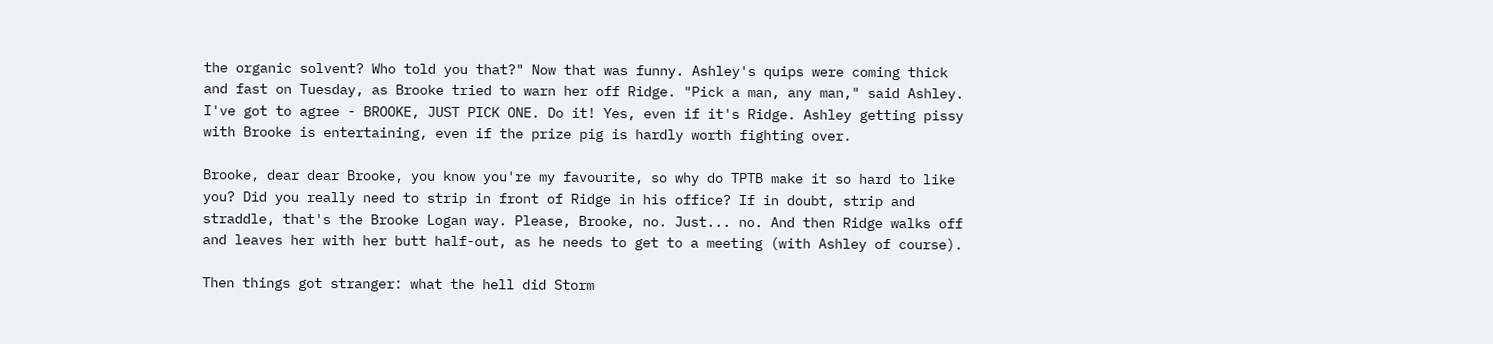the organic solvent? Who told you that?" Now that was funny. Ashley's quips were coming thick and fast on Tuesday, as Brooke tried to warn her off Ridge. "Pick a man, any man," said Ashley. I've got to agree - BROOKE, JUST PICK ONE. Do it! Yes, even if it's Ridge. Ashley getting pissy with Brooke is entertaining, even if the prize pig is hardly worth fighting over.

Brooke, dear dear Brooke, you know you're my favourite, so why do TPTB make it so hard to like you? Did you really need to strip in front of Ridge in his office? If in doubt, strip and straddle, that's the Brooke Logan way. Please, Brooke, no. Just... no. And then Ridge walks off and leaves her with her butt half-out, as he needs to get to a meeting (with Ashley of course).

Then things got stranger: what the hell did Storm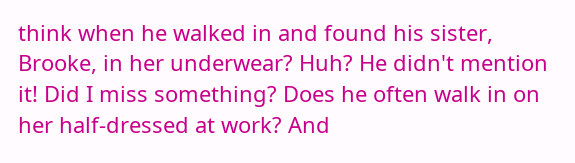think when he walked in and found his sister, Brooke, in her underwear? Huh? He didn't mention it! Did I miss something? Does he often walk in on her half-dressed at work? And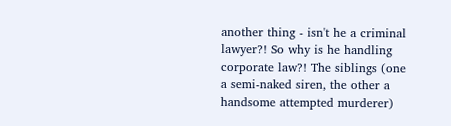another thing - isn't he a criminal lawyer?! So why is he handling corporate law?! The siblings (one a semi-naked siren, the other a handsome attempted murderer)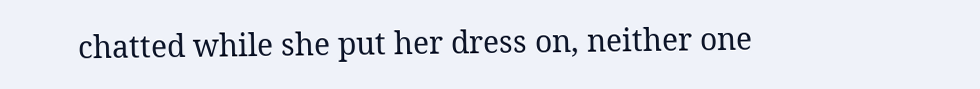chatted while she put her dress on, neither one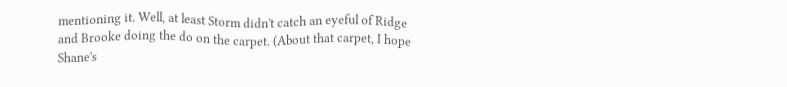mentioning it. Well, at least Storm didn't catch an eyeful of Ridge and Brooke doing the do on the carpet. (About that carpet, I hope Shane's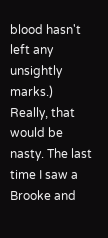blood hasn't left any unsightly marks.) Really, that would be nasty. The last time I saw a Brooke and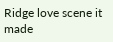Ridge love scene it made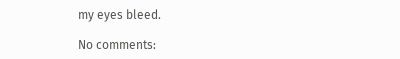my eyes bleed.

No comments: